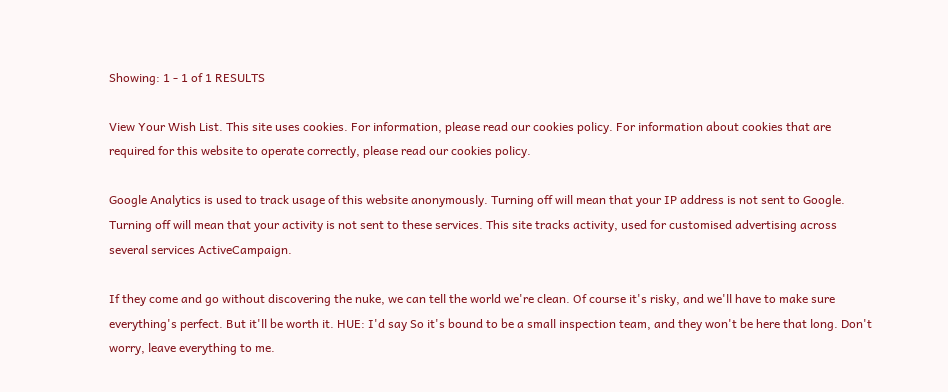Showing: 1 - 1 of 1 RESULTS

View Your Wish List. This site uses cookies. For information, please read our cookies policy. For information about cookies that are required for this website to operate correctly, please read our cookies policy.

Google Analytics is used to track usage of this website anonymously. Turning off will mean that your IP address is not sent to Google. Turning off will mean that your activity is not sent to these services. This site tracks activity, used for customised advertising across several services ActiveCampaign.

If they come and go without discovering the nuke, we can tell the world we're clean. Of course it's risky, and we'll have to make sure everything's perfect. But it'll be worth it. HUE: I'd say So it's bound to be a small inspection team, and they won't be here that long. Don't worry, leave everything to me.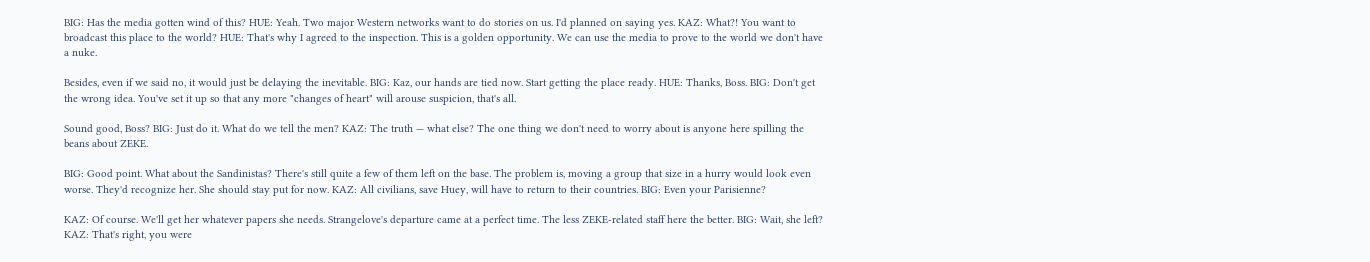BIG: Has the media gotten wind of this? HUE: Yeah. Two major Western networks want to do stories on us. I'd planned on saying yes. KAZ: What?! You want to broadcast this place to the world? HUE: That's why I agreed to the inspection. This is a golden opportunity. We can use the media to prove to the world we don't have a nuke.

Besides, even if we said no, it would just be delaying the inevitable. BIG: Kaz, our hands are tied now. Start getting the place ready. HUE: Thanks, Boss. BIG: Don't get the wrong idea. You've set it up so that any more "changes of heart" will arouse suspicion, that's all.

Sound good, Boss? BIG: Just do it. What do we tell the men? KAZ: The truth — what else? The one thing we don't need to worry about is anyone here spilling the beans about ZEKE.

BIG: Good point. What about the Sandinistas? There's still quite a few of them left on the base. The problem is, moving a group that size in a hurry would look even worse. They'd recognize her. She should stay put for now. KAZ: All civilians, save Huey, will have to return to their countries. BIG: Even your Parisienne?

KAZ: Of course. We'll get her whatever papers she needs. Strangelove's departure came at a perfect time. The less ZEKE-related staff here the better. BIG: Wait, she left? KAZ: That's right, you were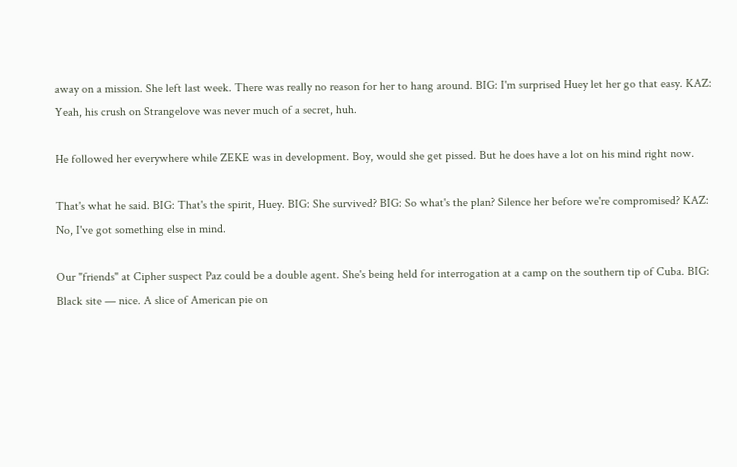away on a mission. She left last week. There was really no reason for her to hang around. BIG: I'm surprised Huey let her go that easy. KAZ: Yeah, his crush on Strangelove was never much of a secret, huh.

He followed her everywhere while ZEKE was in development. Boy, would she get pissed. But he does have a lot on his mind right now.

That's what he said. BIG: That's the spirit, Huey. BIG: She survived? BIG: So what's the plan? Silence her before we're compromised? KAZ: No, I've got something else in mind.

Our "friends" at Cipher suspect Paz could be a double agent. She's being held for interrogation at a camp on the southern tip of Cuba. BIG: Black site — nice. A slice of American pie on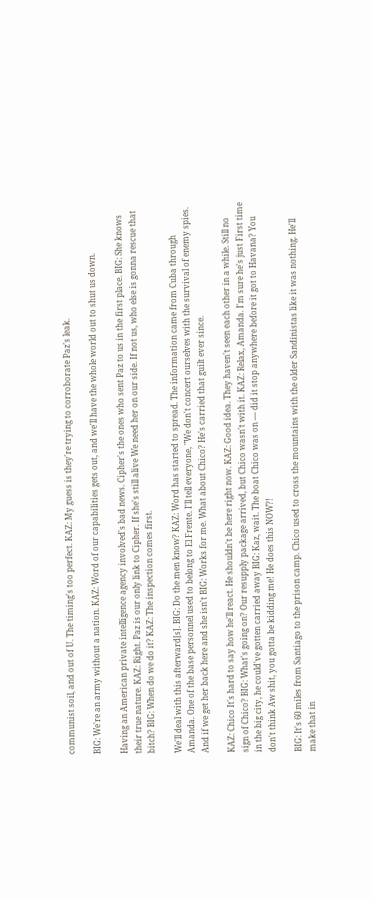communist soil, and out of U. The timing's too perfect. KAZ: My guess is they're trying to corroborate Paz's leak.

BIG: We're an army without a nation. KAZ: Word of our capabilities gets out, and we'll have the whole world out to shut us down.

Having an American private intelligence agency involved's bad news. Cipher's the ones who sent Paz to us in the first place. BIG: She knows their true nature. KAZ: Right. Paz is our only link to Cipher. If she's still alive We need her on our side. If not us, who else is gonna rescue that bitch? BIG: When do we do it? KAZ: The inspection comes first.

We'll deal with this afterward[s]. BIG: Do the men know? KAZ: Word has started to spread. The information came from Cuba through Amanda. One of the base personnel used to belong to El Frente. I'll tell everyone, "We don't concert ourselves with the survival of enemy spies. And if we get her back here and she isn't BIG: Works for me. What about Chico? He's carried that guilt ever since.

KAZ: Chico It's hard to say how he'll react. He shouldn't be here right now. KAZ: Good idea. They haven't seen each other in a while. Still no sign of Chico? BIG: What's going on? Our resupply package arrived, but Chico wasn't with it. KAZ: Relax, Amanda. I'm sure he's just First time in the big city, he could've gotten carried away BIG: Kaz, wait. The boat Chico was on — did it stop anywhere before it got to Havana? You don't think Aw shit, you gotta be kidding me! He does this NOW?!

BIG: It's 60 miles from Santiago to the prison camp. Chico used to cross the mountains with the older Sandinistas like it was nothing. He'll make that in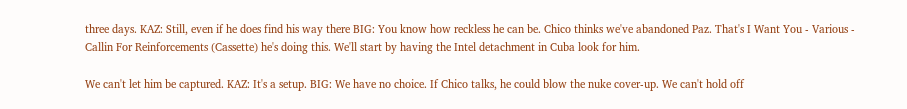three days. KAZ: Still, even if he does find his way there BIG: You know how reckless he can be. Chico thinks we've abandoned Paz. That's I Want You - Various - Callin For Reinforcements (Cassette) he's doing this. We'll start by having the Intel detachment in Cuba look for him.

We can't let him be captured. KAZ: It's a setup. BIG: We have no choice. If Chico talks, he could blow the nuke cover-up. We can't hold off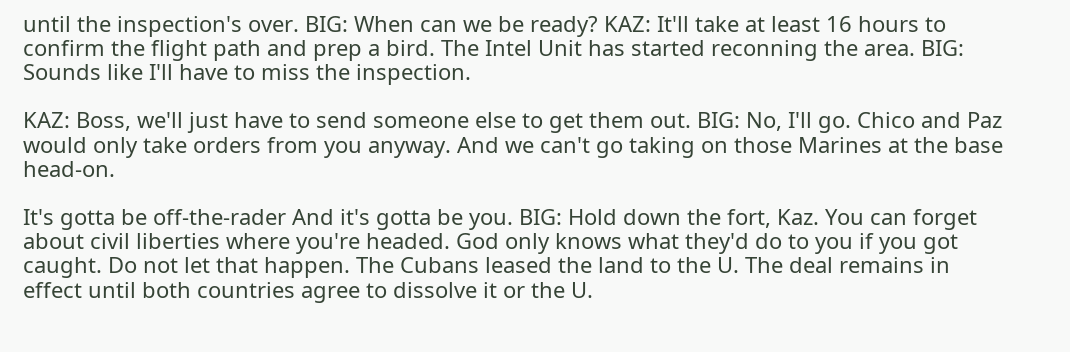until the inspection's over. BIG: When can we be ready? KAZ: It'll take at least 16 hours to confirm the flight path and prep a bird. The Intel Unit has started reconning the area. BIG: Sounds like I'll have to miss the inspection.

KAZ: Boss, we'll just have to send someone else to get them out. BIG: No, I'll go. Chico and Paz would only take orders from you anyway. And we can't go taking on those Marines at the base head-on.

It's gotta be off-the-rader And it's gotta be you. BIG: Hold down the fort, Kaz. You can forget about civil liberties where you're headed. God only knows what they'd do to you if you got caught. Do not let that happen. The Cubans leased the land to the U. The deal remains in effect until both countries agree to dissolve it or the U.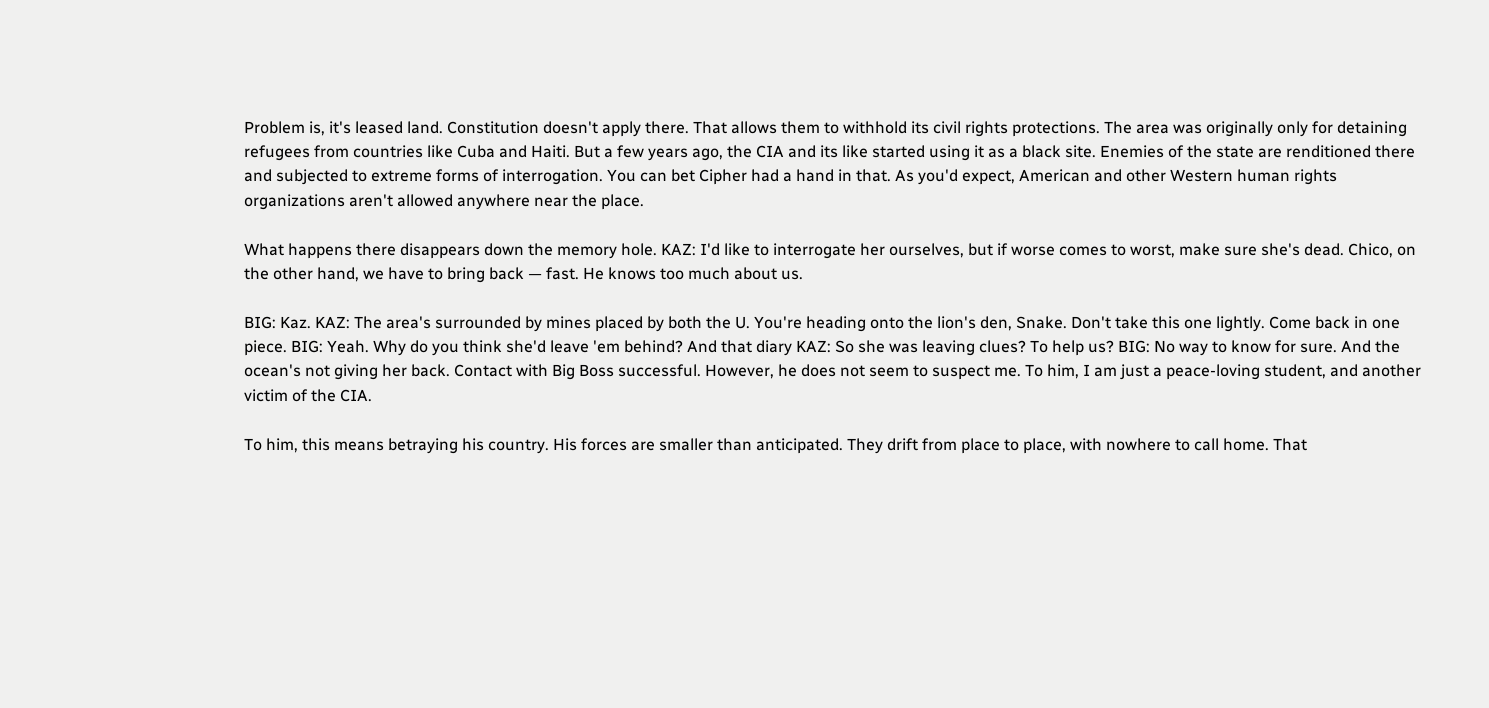Problem is, it's leased land. Constitution doesn't apply there. That allows them to withhold its civil rights protections. The area was originally only for detaining refugees from countries like Cuba and Haiti. But a few years ago, the CIA and its like started using it as a black site. Enemies of the state are renditioned there and subjected to extreme forms of interrogation. You can bet Cipher had a hand in that. As you'd expect, American and other Western human rights organizations aren't allowed anywhere near the place.

What happens there disappears down the memory hole. KAZ: I'd like to interrogate her ourselves, but if worse comes to worst, make sure she's dead. Chico, on the other hand, we have to bring back — fast. He knows too much about us.

BIG: Kaz. KAZ: The area's surrounded by mines placed by both the U. You're heading onto the lion's den, Snake. Don't take this one lightly. Come back in one piece. BIG: Yeah. Why do you think she'd leave 'em behind? And that diary KAZ: So she was leaving clues? To help us? BIG: No way to know for sure. And the ocean's not giving her back. Contact with Big Boss successful. However, he does not seem to suspect me. To him, I am just a peace-loving student, and another victim of the CIA.

To him, this means betraying his country. His forces are smaller than anticipated. They drift from place to place, with nowhere to call home. That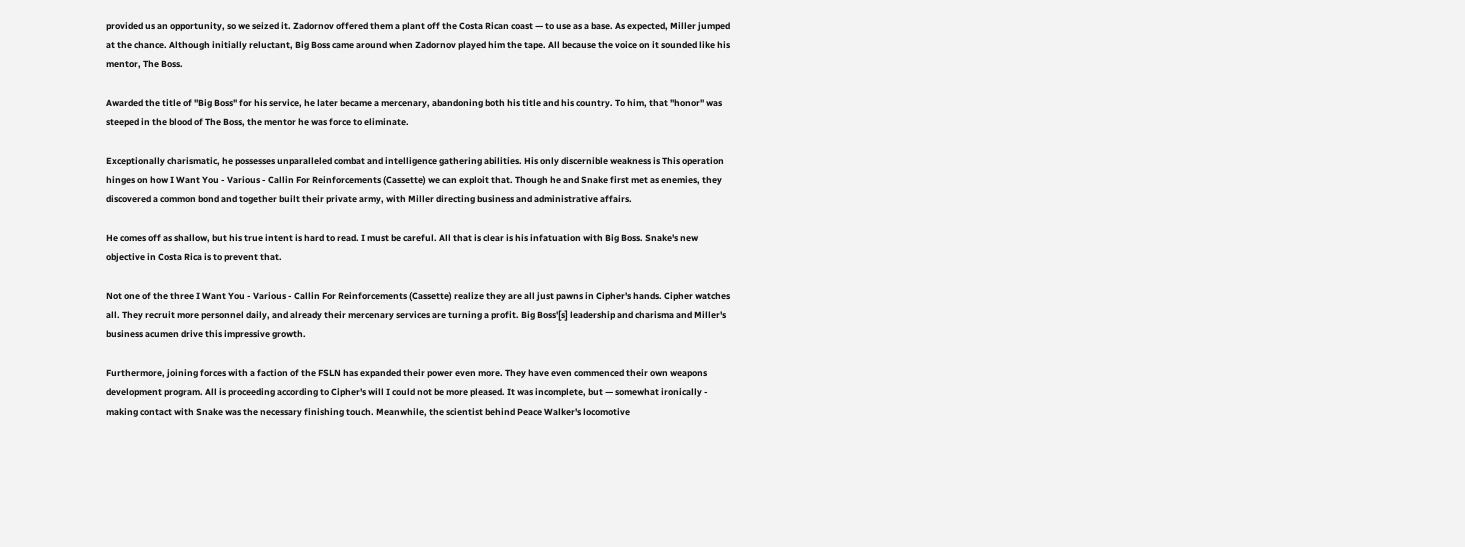provided us an opportunity, so we seized it. Zadornov offered them a plant off the Costa Rican coast — to use as a base. As expected, Miller jumped at the chance. Although initially reluctant, Big Boss came around when Zadornov played him the tape. All because the voice on it sounded like his mentor, The Boss.

Awarded the title of "Big Boss" for his service, he later became a mercenary, abandoning both his title and his country. To him, that "honor" was steeped in the blood of The Boss, the mentor he was force to eliminate.

Exceptionally charismatic, he possesses unparalleled combat and intelligence gathering abilities. His only discernible weakness is This operation hinges on how I Want You - Various - Callin For Reinforcements (Cassette) we can exploit that. Though he and Snake first met as enemies, they discovered a common bond and together built their private army, with Miller directing business and administrative affairs.

He comes off as shallow, but his true intent is hard to read. I must be careful. All that is clear is his infatuation with Big Boss. Snake's new objective in Costa Rica is to prevent that.

Not one of the three I Want You - Various - Callin For Reinforcements (Cassette) realize they are all just pawns in Cipher's hands. Cipher watches all. They recruit more personnel daily, and already their mercenary services are turning a profit. Big Boss'[s] leadership and charisma and Miller's business acumen drive this impressive growth.

Furthermore, joining forces with a faction of the FSLN has expanded their power even more. They have even commenced their own weapons development program. All is proceeding according to Cipher's will I could not be more pleased. It was incomplete, but — somewhat ironically - making contact with Snake was the necessary finishing touch. Meanwhile, the scientist behind Peace Walker's locomotive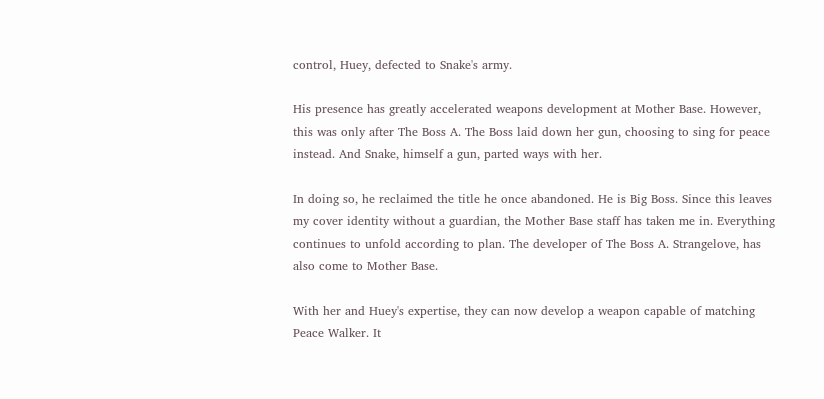control, Huey, defected to Snake's army.

His presence has greatly accelerated weapons development at Mother Base. However, this was only after The Boss A. The Boss laid down her gun, choosing to sing for peace instead. And Snake, himself a gun, parted ways with her.

In doing so, he reclaimed the title he once abandoned. He is Big Boss. Since this leaves my cover identity without a guardian, the Mother Base staff has taken me in. Everything continues to unfold according to plan. The developer of The Boss A. Strangelove, has also come to Mother Base.

With her and Huey's expertise, they can now develop a weapon capable of matching Peace Walker. It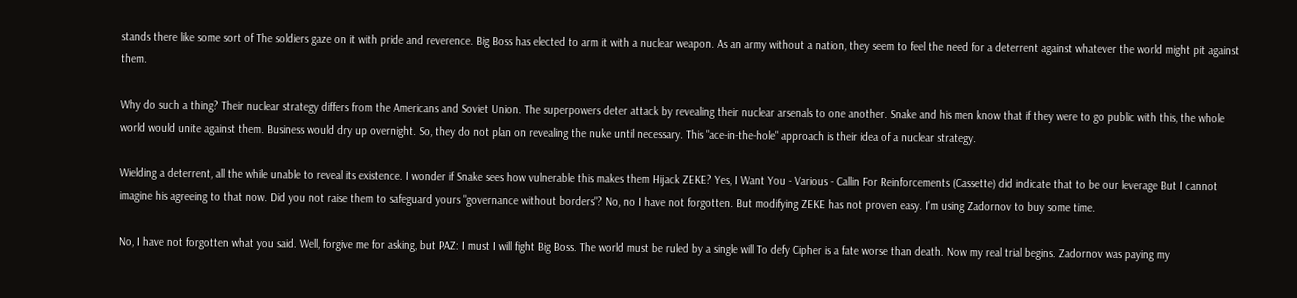stands there like some sort of The soldiers gaze on it with pride and reverence. Big Boss has elected to arm it with a nuclear weapon. As an army without a nation, they seem to feel the need for a deterrent against whatever the world might pit against them.

Why do such a thing? Their nuclear strategy differs from the Americans and Soviet Union. The superpowers deter attack by revealing their nuclear arsenals to one another. Snake and his men know that if they were to go public with this, the whole world would unite against them. Business would dry up overnight. So, they do not plan on revealing the nuke until necessary. This "ace-in-the-hole" approach is their idea of a nuclear strategy.

Wielding a deterrent, all the while unable to reveal its existence. I wonder if Snake sees how vulnerable this makes them Hijack ZEKE? Yes, I Want You - Various - Callin For Reinforcements (Cassette) did indicate that to be our leverage But I cannot imagine his agreeing to that now. Did you not raise them to safeguard yours "governance without borders"? No, no I have not forgotten. But modifying ZEKE has not proven easy. I'm using Zadornov to buy some time.

No, I have not forgotten what you said. Well, forgive me for asking, but PAZ: I must I will fight Big Boss. The world must be ruled by a single will To defy Cipher is a fate worse than death. Now my real trial begins. Zadornov was paying my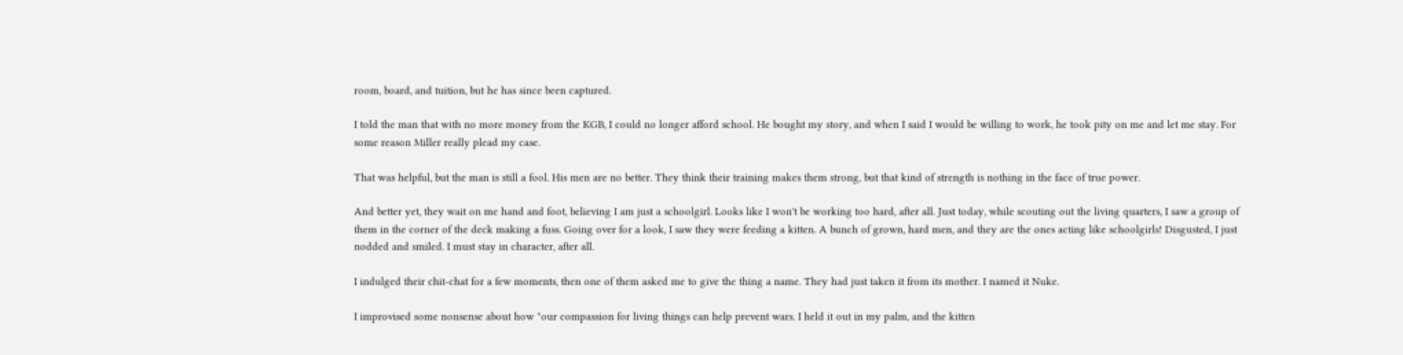room, board, and tuition, but he has since been captured.

I told the man that with no more money from the KGB, I could no longer afford school. He bought my story, and when I said I would be willing to work, he took pity on me and let me stay. For some reason Miller really plead my case.

That was helpful, but the man is still a fool. His men are no better. They think their training makes them strong, but that kind of strength is nothing in the face of true power.

And better yet, they wait on me hand and foot, believing I am just a schoolgirl. Looks like I won't be working too hard, after all. Just today, while scouting out the living quarters, I saw a group of them in the corner of the deck making a fuss. Going over for a look, I saw they were feeding a kitten. A bunch of grown, hard men, and they are the ones acting like schoolgirls! Disgusted, I just nodded and smiled. I must stay in character, after all.

I indulged their chit-chat for a few moments, then one of them asked me to give the thing a name. They had just taken it from its mother. I named it Nuke.

I improvised some nonsense about how "our compassion for living things can help prevent wars. I held it out in my palm, and the kitten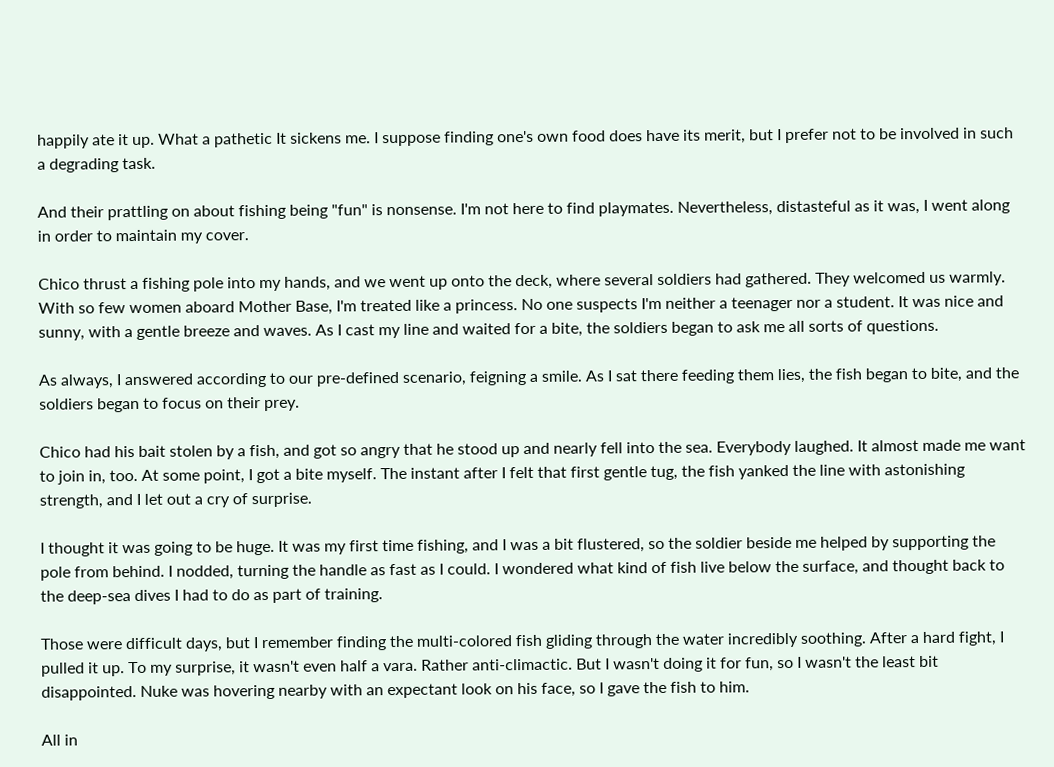happily ate it up. What a pathetic It sickens me. I suppose finding one's own food does have its merit, but I prefer not to be involved in such a degrading task.

And their prattling on about fishing being "fun" is nonsense. I'm not here to find playmates. Nevertheless, distasteful as it was, I went along in order to maintain my cover.

Chico thrust a fishing pole into my hands, and we went up onto the deck, where several soldiers had gathered. They welcomed us warmly. With so few women aboard Mother Base, I'm treated like a princess. No one suspects I'm neither a teenager nor a student. It was nice and sunny, with a gentle breeze and waves. As I cast my line and waited for a bite, the soldiers began to ask me all sorts of questions.

As always, I answered according to our pre-defined scenario, feigning a smile. As I sat there feeding them lies, the fish began to bite, and the soldiers began to focus on their prey.

Chico had his bait stolen by a fish, and got so angry that he stood up and nearly fell into the sea. Everybody laughed. It almost made me want to join in, too. At some point, I got a bite myself. The instant after I felt that first gentle tug, the fish yanked the line with astonishing strength, and I let out a cry of surprise.

I thought it was going to be huge. It was my first time fishing, and I was a bit flustered, so the soldier beside me helped by supporting the pole from behind. I nodded, turning the handle as fast as I could. I wondered what kind of fish live below the surface, and thought back to the deep-sea dives I had to do as part of training.

Those were difficult days, but I remember finding the multi-colored fish gliding through the water incredibly soothing. After a hard fight, I pulled it up. To my surprise, it wasn't even half a vara. Rather anti-climactic. But I wasn't doing it for fun, so I wasn't the least bit disappointed. Nuke was hovering nearby with an expectant look on his face, so I gave the fish to him.

All in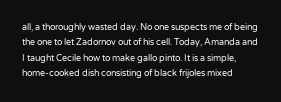all, a thoroughly wasted day. No one suspects me of being the one to let Zadornov out of his cell. Today, Amanda and I taught Cecile how to make gallo pinto. It is a simple, home-cooked dish consisting of black frijoles mixed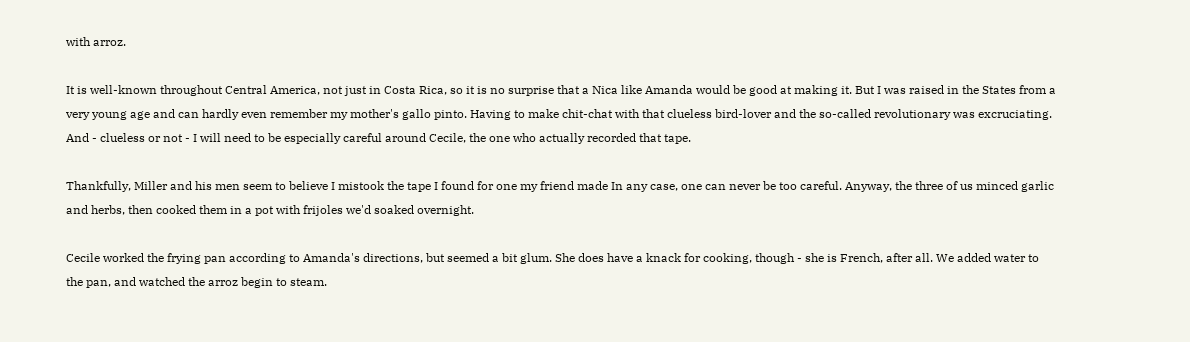with arroz.

It is well-known throughout Central America, not just in Costa Rica, so it is no surprise that a Nica like Amanda would be good at making it. But I was raised in the States from a very young age and can hardly even remember my mother's gallo pinto. Having to make chit-chat with that clueless bird-lover and the so-called revolutionary was excruciating. And - clueless or not - I will need to be especially careful around Cecile, the one who actually recorded that tape.

Thankfully, Miller and his men seem to believe I mistook the tape I found for one my friend made In any case, one can never be too careful. Anyway, the three of us minced garlic and herbs, then cooked them in a pot with frijoles we'd soaked overnight.

Cecile worked the frying pan according to Amanda's directions, but seemed a bit glum. She does have a knack for cooking, though - she is French, after all. We added water to the pan, and watched the arroz begin to steam.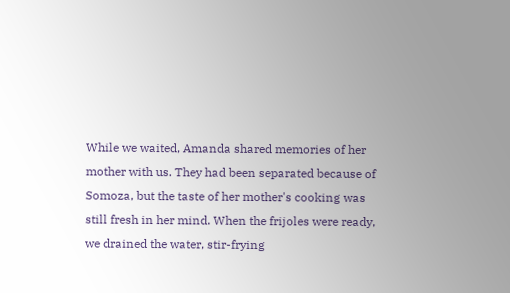While we waited, Amanda shared memories of her mother with us. They had been separated because of Somoza, but the taste of her mother's cooking was still fresh in her mind. When the frijoles were ready, we drained the water, stir-frying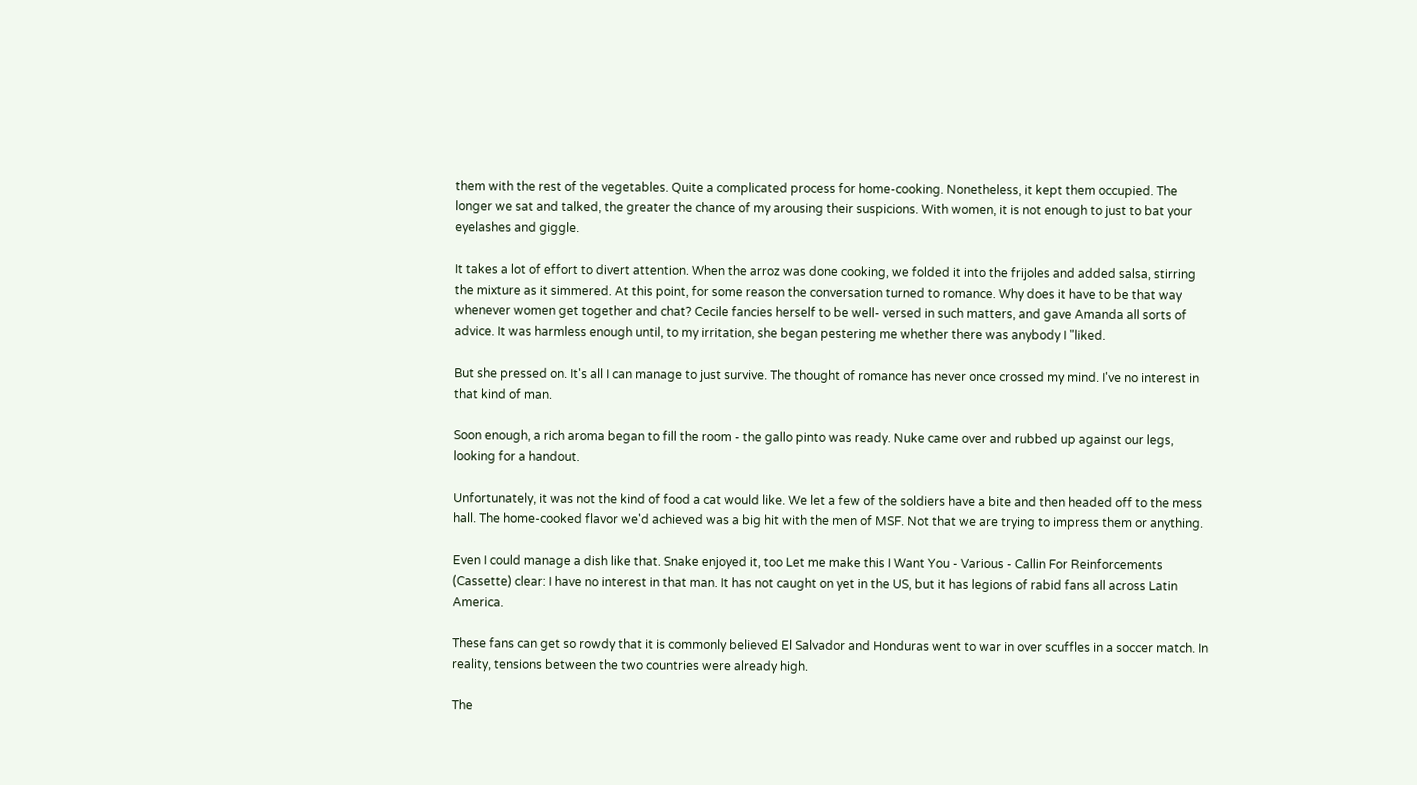them with the rest of the vegetables. Quite a complicated process for home-cooking. Nonetheless, it kept them occupied. The longer we sat and talked, the greater the chance of my arousing their suspicions. With women, it is not enough to just to bat your eyelashes and giggle.

It takes a lot of effort to divert attention. When the arroz was done cooking, we folded it into the frijoles and added salsa, stirring the mixture as it simmered. At this point, for some reason the conversation turned to romance. Why does it have to be that way whenever women get together and chat? Cecile fancies herself to be well- versed in such matters, and gave Amanda all sorts of advice. It was harmless enough until, to my irritation, she began pestering me whether there was anybody I "liked.

But she pressed on. It's all I can manage to just survive. The thought of romance has never once crossed my mind. I've no interest in that kind of man.

Soon enough, a rich aroma began to fill the room - the gallo pinto was ready. Nuke came over and rubbed up against our legs, looking for a handout.

Unfortunately, it was not the kind of food a cat would like. We let a few of the soldiers have a bite and then headed off to the mess hall. The home-cooked flavor we'd achieved was a big hit with the men of MSF. Not that we are trying to impress them or anything.

Even I could manage a dish like that. Snake enjoyed it, too Let me make this I Want You - Various - Callin For Reinforcements (Cassette) clear: I have no interest in that man. It has not caught on yet in the US, but it has legions of rabid fans all across Latin America.

These fans can get so rowdy that it is commonly believed El Salvador and Honduras went to war in over scuffles in a soccer match. In reality, tensions between the two countries were already high.

The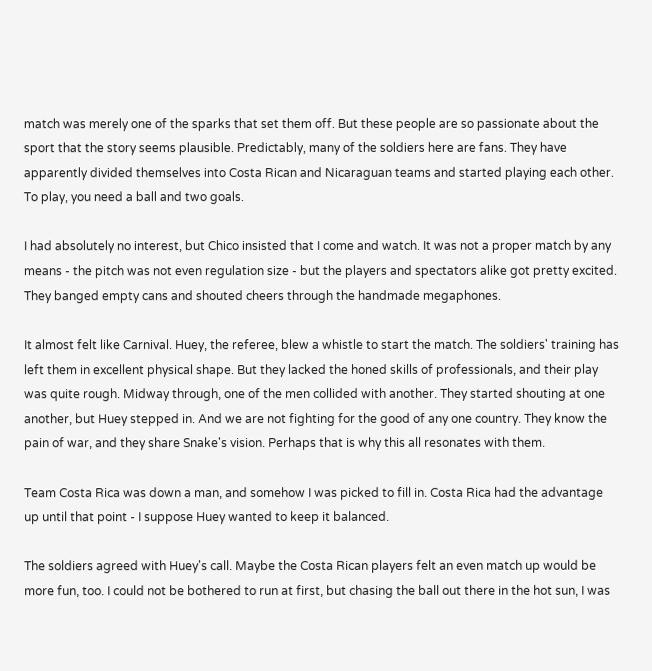match was merely one of the sparks that set them off. But these people are so passionate about the sport that the story seems plausible. Predictably, many of the soldiers here are fans. They have apparently divided themselves into Costa Rican and Nicaraguan teams and started playing each other. To play, you need a ball and two goals.

I had absolutely no interest, but Chico insisted that I come and watch. It was not a proper match by any means - the pitch was not even regulation size - but the players and spectators alike got pretty excited. They banged empty cans and shouted cheers through the handmade megaphones.

It almost felt like Carnival. Huey, the referee, blew a whistle to start the match. The soldiers' training has left them in excellent physical shape. But they lacked the honed skills of professionals, and their play was quite rough. Midway through, one of the men collided with another. They started shouting at one another, but Huey stepped in. And we are not fighting for the good of any one country. They know the pain of war, and they share Snake's vision. Perhaps that is why this all resonates with them.

Team Costa Rica was down a man, and somehow I was picked to fill in. Costa Rica had the advantage up until that point - I suppose Huey wanted to keep it balanced.

The soldiers agreed with Huey's call. Maybe the Costa Rican players felt an even match up would be more fun, too. I could not be bothered to run at first, but chasing the ball out there in the hot sun, I was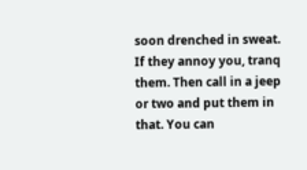soon drenched in sweat. If they annoy you, tranq them. Then call in a jeep or two and put them in that. You can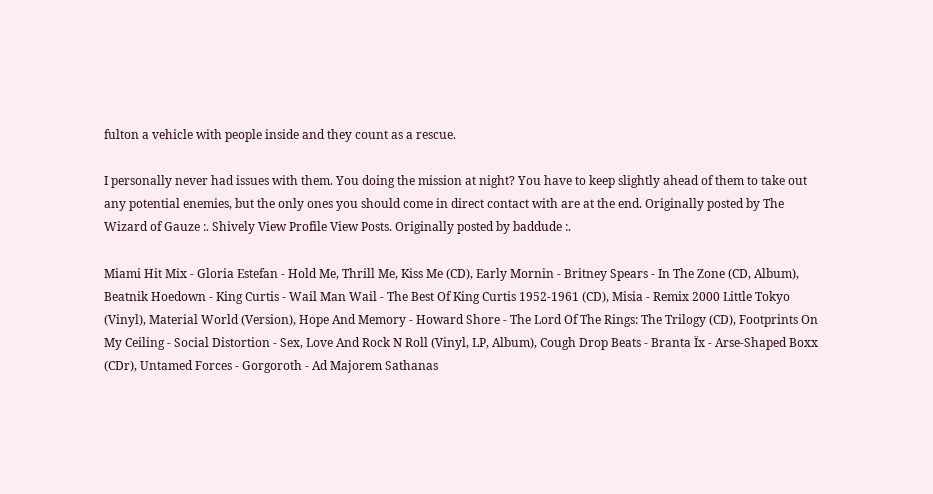fulton a vehicle with people inside and they count as a rescue.

I personally never had issues with them. You doing the mission at night? You have to keep slightly ahead of them to take out any potential enemies, but the only ones you should come in direct contact with are at the end. Originally posted by The Wizard of Gauze :. Shively View Profile View Posts. Originally posted by baddude :.

Miami Hit Mix - Gloria Estefan - Hold Me, Thrill Me, Kiss Me (CD), Early Mornin - Britney Spears - In The Zone (CD, Album), Beatnik Hoedown - King Curtis - Wail Man Wail - The Best Of King Curtis 1952-1961 (CD), Misia - Remix 2000 Little Tokyo (Vinyl), Material World (Version), Hope And Memory - Howard Shore - The Lord Of The Rings: The Trilogy (CD), Footprints On My Ceiling - Social Distortion - Sex, Love And Rock N Roll (Vinyl, LP, Album), Cough Drop Beats - Branta Ïx - Arse-Shaped Boxx (CDr), Untamed Forces - Gorgoroth - Ad Majorem Sathanas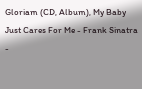Gloriam (CD, Album), My Baby Just Cares For Me - Frank Sinatra -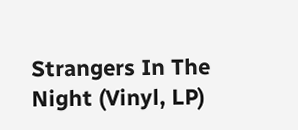Strangers In The Night (Vinyl, LP)